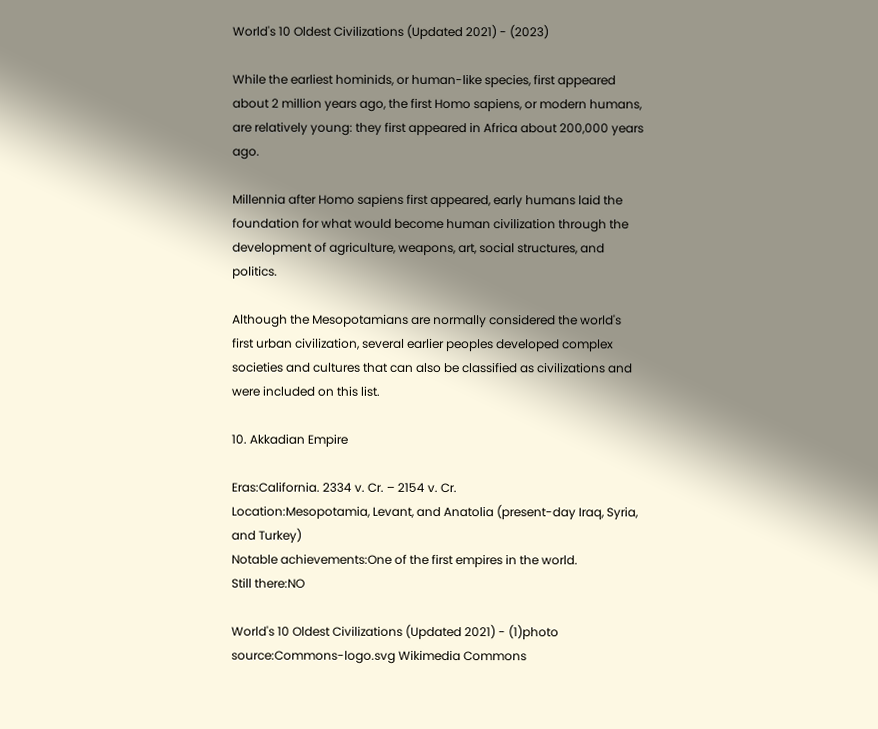World's 10 Oldest Civilizations (Updated 2021) - (2023)

While the earliest hominids, or human-like species, first appeared about 2 million years ago, the first Homo sapiens, or modern humans, are relatively young: they first appeared in Africa about 200,000 years ago.

Millennia after Homo sapiens first appeared, early humans laid the foundation for what would become human civilization through the development of agriculture, weapons, art, social structures, and politics.

Although the Mesopotamians are normally considered the world's first urban civilization, several earlier peoples developed complex societies and cultures that can also be classified as civilizations and were included on this list.

10. Akkadian Empire

Eras:California. 2334 v. Cr. – 2154 v. Cr.
Location:Mesopotamia, Levant, and Anatolia (present-day Iraq, Syria, and Turkey)
Notable achievements:One of the first empires in the world.
Still there:NO

World's 10 Oldest Civilizations (Updated 2021) - (1)photo source:Commons-logo.svg Wikimedia Commons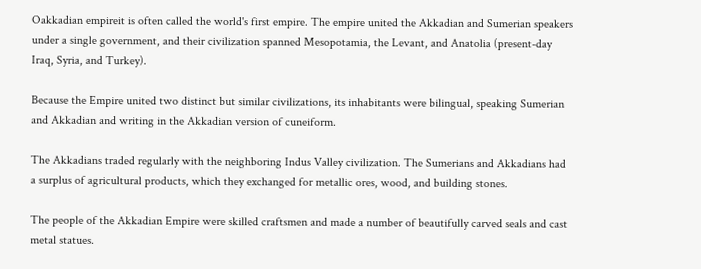Oakkadian empireit is often called the world's first empire. The empire united the Akkadian and Sumerian speakers under a single government, and their civilization spanned Mesopotamia, the Levant, and Anatolia (present-day Iraq, Syria, and Turkey).

Because the Empire united two distinct but similar civilizations, its inhabitants were bilingual, speaking Sumerian and Akkadian and writing in the Akkadian version of cuneiform.

The Akkadians traded regularly with the neighboring Indus Valley civilization. The Sumerians and Akkadians had a surplus of agricultural products, which they exchanged for metallic ores, wood, and building stones.

The people of the Akkadian Empire were skilled craftsmen and made a number of beautifully carved seals and cast metal statues.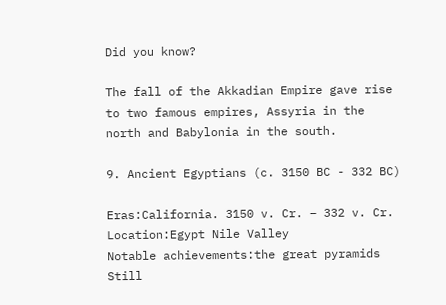Did you know?

The fall of the Akkadian Empire gave rise to two famous empires, Assyria in the north and Babylonia in the south.

9. Ancient Egyptians (c. 3150 BC - 332 BC)

Eras:California. 3150 v. Cr. – 332 v. Cr.
Location:Egypt Nile Valley
Notable achievements:the great pyramids
Still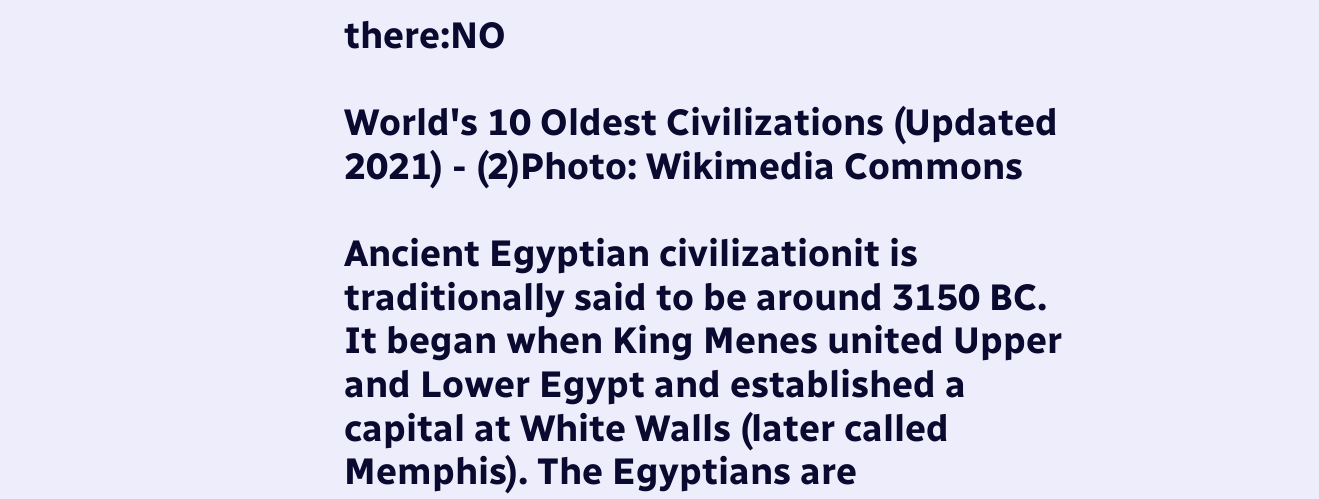there:NO

World's 10 Oldest Civilizations (Updated 2021) - (2)Photo: Wikimedia Commons

Ancient Egyptian civilizationit is traditionally said to be around 3150 BC. It began when King Menes united Upper and Lower Egypt and established a capital at White Walls (later called Memphis). The Egyptians are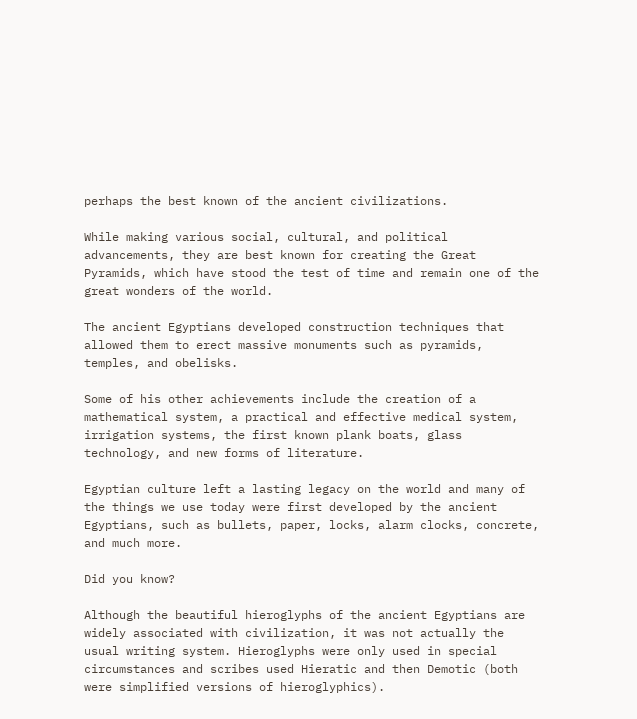perhaps the best known of the ancient civilizations.

While making various social, cultural, and political advancements, they are best known for creating the Great Pyramids, which have stood the test of time and remain one of the great wonders of the world.

The ancient Egyptians developed construction techniques that allowed them to erect massive monuments such as pyramids, temples, and obelisks.

Some of his other achievements include the creation of a mathematical system, a practical and effective medical system, irrigation systems, the first known plank boats, glass technology, and new forms of literature.

Egyptian culture left a lasting legacy on the world and many of the things we use today were first developed by the ancient Egyptians, such as bullets, paper, locks, alarm clocks, concrete, and much more.

Did you know?

Although the beautiful hieroglyphs of the ancient Egyptians are widely associated with civilization, it was not actually the usual writing system. Hieroglyphs were only used in special circumstances and scribes used Hieratic and then Demotic (both were simplified versions of hieroglyphics).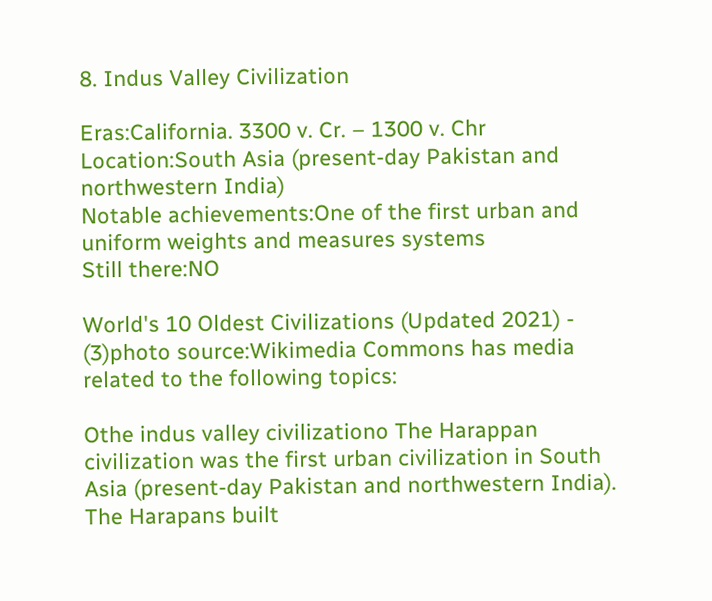8. Indus Valley Civilization

Eras:California. 3300 v. Cr. – 1300 v. Chr
Location:South Asia (present-day Pakistan and northwestern India)
Notable achievements:One of the first urban and uniform weights and measures systems
Still there:NO

World's 10 Oldest Civilizations (Updated 2021) - (3)photo source:Wikimedia Commons has media related to the following topics:

Othe indus valley civilizationo The Harappan civilization was the first urban civilization in South Asia (present-day Pakistan and northwestern India). The Harapans built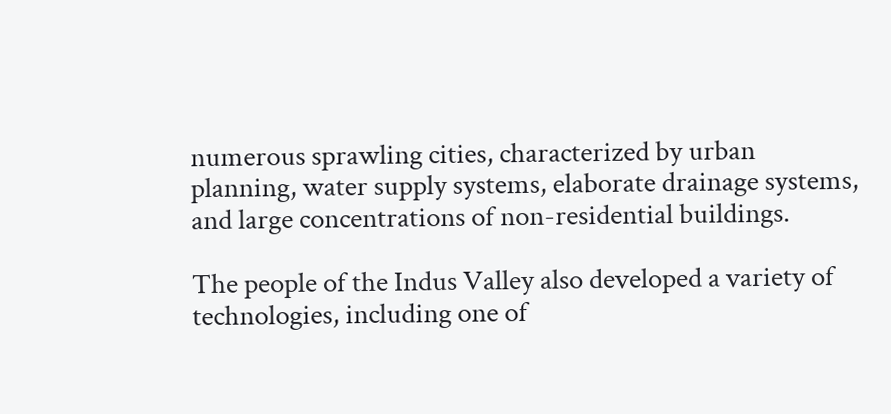numerous sprawling cities, characterized by urban planning, water supply systems, elaborate drainage systems, and large concentrations of non-residential buildings.

The people of the Indus Valley also developed a variety of technologies, including one of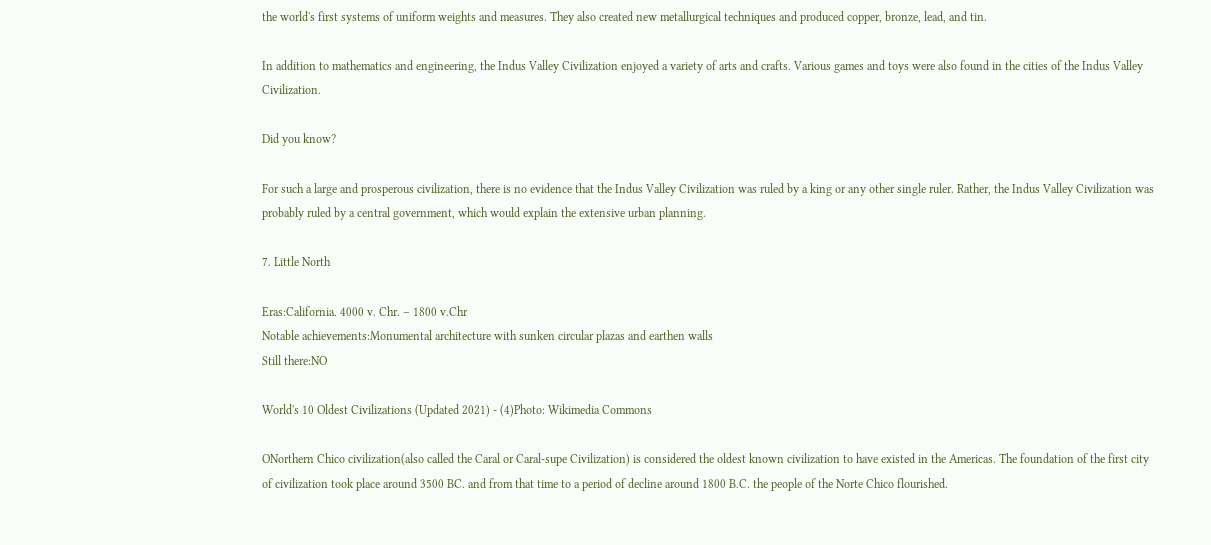the world's first systems of uniform weights and measures. They also created new metallurgical techniques and produced copper, bronze, lead, and tin.

In addition to mathematics and engineering, the Indus Valley Civilization enjoyed a variety of arts and crafts. Various games and toys were also found in the cities of the Indus Valley Civilization.

Did you know?

For such a large and prosperous civilization, there is no evidence that the Indus Valley Civilization was ruled by a king or any other single ruler. Rather, the Indus Valley Civilization was probably ruled by a central government, which would explain the extensive urban planning.

7. Little North

Eras:California. 4000 v. Chr. – 1800 v.Chr
Notable achievements:Monumental architecture with sunken circular plazas and earthen walls
Still there:NO

World's 10 Oldest Civilizations (Updated 2021) - (4)Photo: Wikimedia Commons

ONorthern Chico civilization(also called the Caral or Caral-supe Civilization) is considered the oldest known civilization to have existed in the Americas. The foundation of the first city of civilization took place around 3500 BC. and from that time to a period of decline around 1800 B.C. the people of the Norte Chico flourished.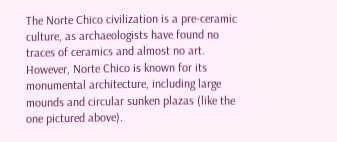The Norte Chico civilization is a pre-ceramic culture, as archaeologists have found no traces of ceramics and almost no art. However, Norte Chico is known for its monumental architecture, including large mounds and circular sunken plazas (like the one pictured above).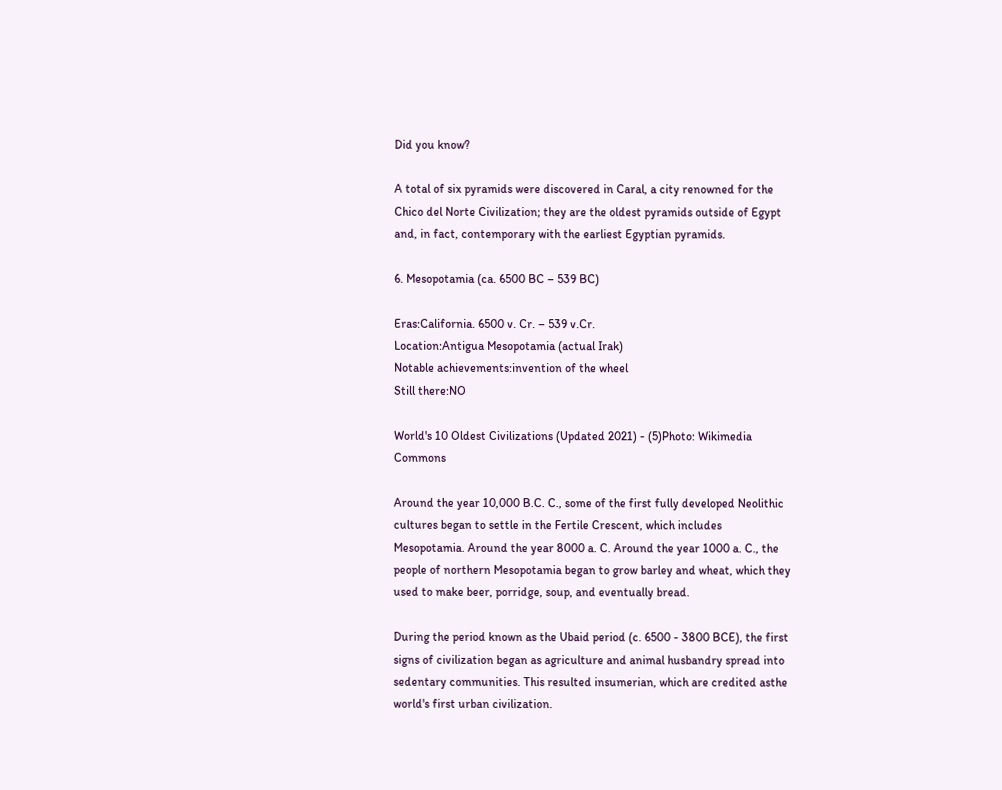Did you know?

A total of six pyramids were discovered in Caral, a city renowned for the Chico del Norte Civilization; they are the oldest pyramids outside of Egypt and, in fact, contemporary with the earliest Egyptian pyramids.

6. Mesopotamia (ca. 6500 BC – 539 BC)

Eras:California. 6500 v. Cr. – 539 v.Cr.
Location:Antigua Mesopotamia (actual Irak)
Notable achievements:invention of the wheel
Still there:NO

World's 10 Oldest Civilizations (Updated 2021) - (5)Photo: Wikimedia Commons

Around the year 10,000 B.C. C., some of the first fully developed Neolithic cultures began to settle in the Fertile Crescent, which includes Mesopotamia. Around the year 8000 a. C. Around the year 1000 a. C., the people of northern Mesopotamia began to grow barley and wheat, which they used to make beer, porridge, soup, and eventually bread.

During the period known as the Ubaid period (c. 6500 - 3800 BCE), the first signs of civilization began as agriculture and animal husbandry spread into sedentary communities. This resulted insumerian, which are credited asthe world's first urban civilization.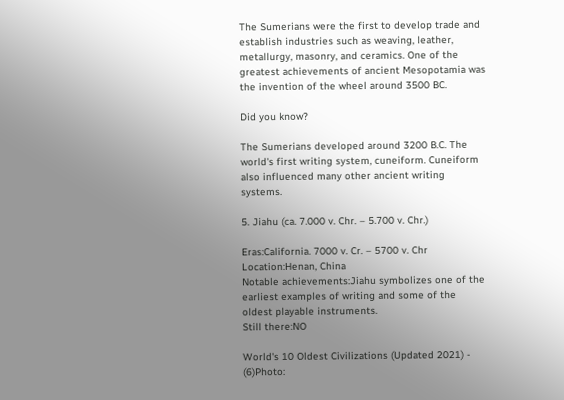The Sumerians were the first to develop trade and establish industries such as weaving, leather, metallurgy, masonry, and ceramics. One of the greatest achievements of ancient Mesopotamia was the invention of the wheel around 3500 BC.

Did you know?

The Sumerians developed around 3200 B.C. The world's first writing system, cuneiform. Cuneiform also influenced many other ancient writing systems.

5. Jiahu (ca. 7.000 v. Chr. – 5.700 v. Chr.)

Eras:California. 7000 v. Cr. – 5700 v. Chr
Location:Henan, China
Notable achievements:Jiahu symbolizes one of the earliest examples of writing and some of the oldest playable instruments.
Still there:NO

World's 10 Oldest Civilizations (Updated 2021) - (6)Photo: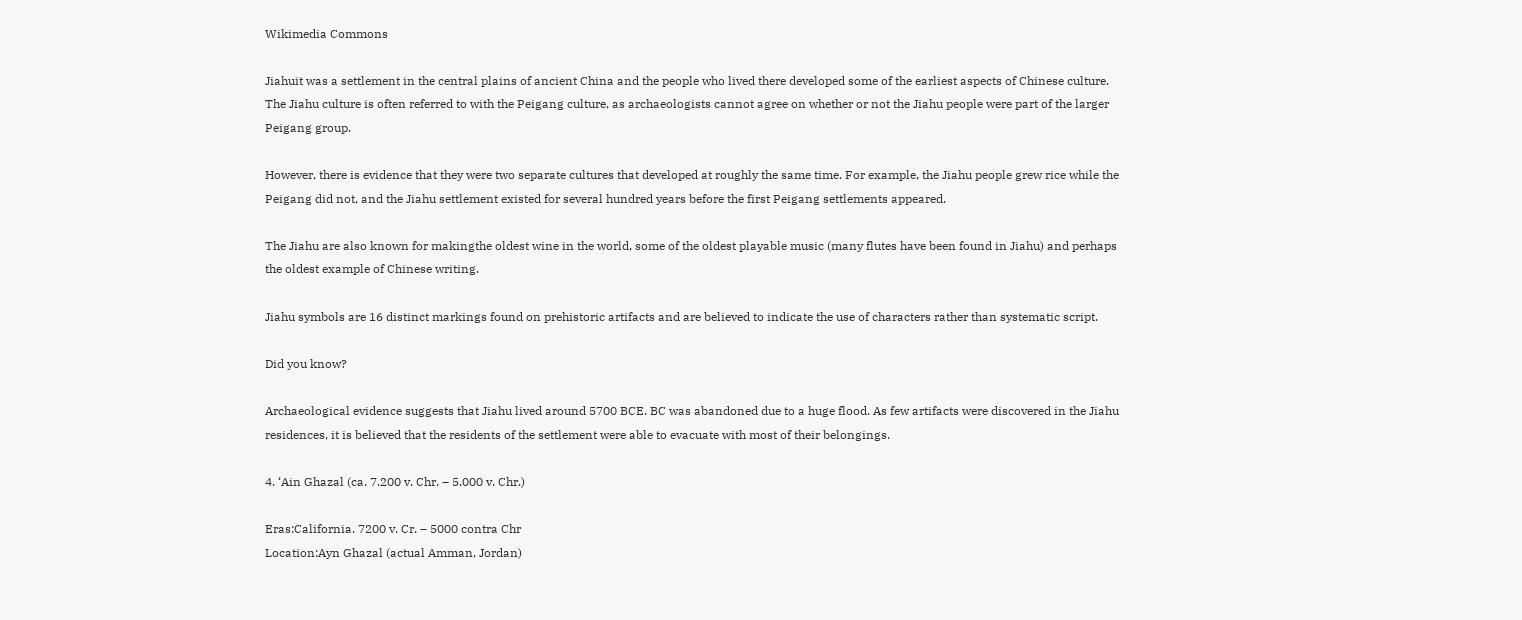Wikimedia Commons

Jiahuit was a settlement in the central plains of ancient China and the people who lived there developed some of the earliest aspects of Chinese culture. The Jiahu culture is often referred to with the Peigang culture, as archaeologists cannot agree on whether or not the Jiahu people were part of the larger Peigang group.

However, there is evidence that they were two separate cultures that developed at roughly the same time. For example, the Jiahu people grew rice while the Peigang did not, and the Jiahu settlement existed for several hundred years before the first Peigang settlements appeared.

The Jiahu are also known for makingthe oldest wine in the world, some of the oldest playable music (many flutes have been found in Jiahu) and perhaps the oldest example of Chinese writing.

Jiahu symbols are 16 distinct markings found on prehistoric artifacts and are believed to indicate the use of characters rather than systematic script.

Did you know?

Archaeological evidence suggests that Jiahu lived around 5700 BCE. BC was abandoned due to a huge flood. As few artifacts were discovered in the Jiahu residences, it is believed that the residents of the settlement were able to evacuate with most of their belongings.

4. ‘Ain Ghazal (ca. 7.200 v. Chr. – 5.000 v. Chr.)

Eras:California. 7200 v. Cr. – 5000 contra Chr
Location:Ayn Ghazal (actual Amman, Jordan)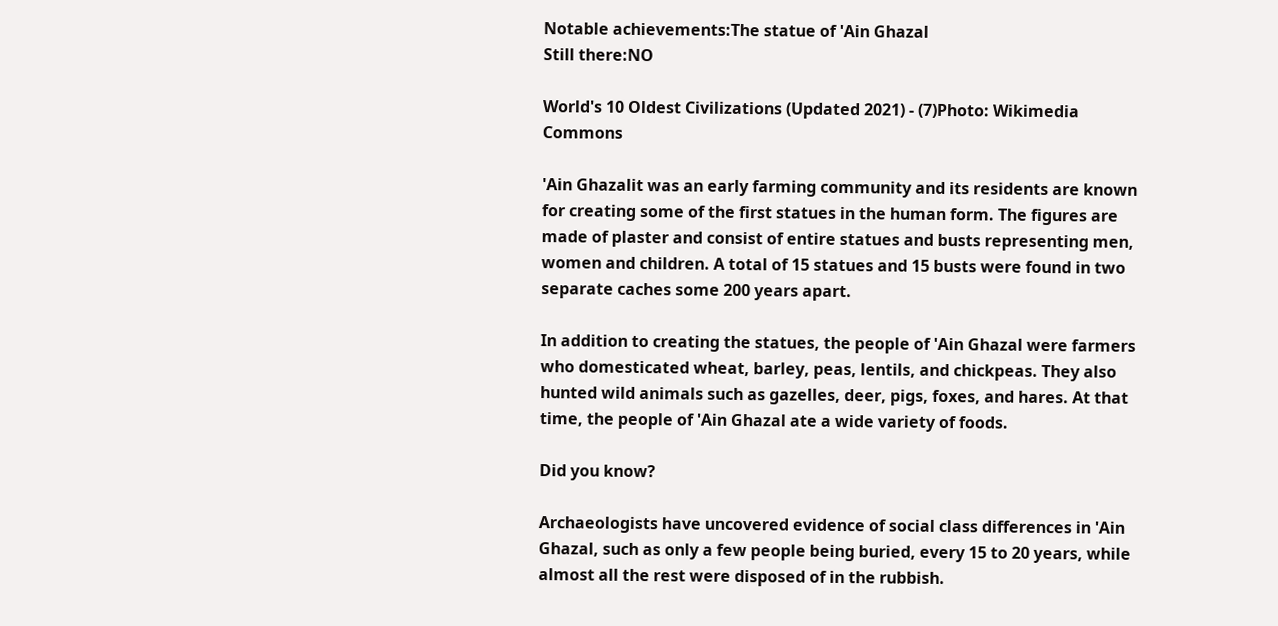Notable achievements:The statue of 'Ain Ghazal
Still there:NO

World's 10 Oldest Civilizations (Updated 2021) - (7)Photo: Wikimedia Commons

'Ain Ghazalit was an early farming community and its residents are known for creating some of the first statues in the human form. The figures are made of plaster and consist of entire statues and busts representing men, women and children. A total of 15 statues and 15 busts were found in two separate caches some 200 years apart.

In addition to creating the statues, the people of 'Ain Ghazal were farmers who domesticated wheat, barley, peas, lentils, and chickpeas. They also hunted wild animals such as gazelles, deer, pigs, foxes, and hares. At that time, the people of 'Ain Ghazal ate a wide variety of foods.

Did you know?

Archaeologists have uncovered evidence of social class differences in 'Ain Ghazal, such as only a few people being buried, every 15 to 20 years, while almost all the rest were disposed of in the rubbish.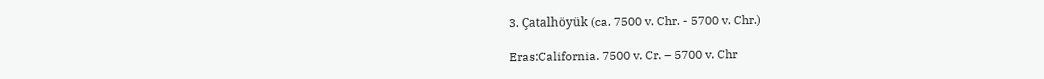3. Çatalhöyük (ca. 7500 v. Chr. - 5700 v. Chr.)

Eras:California. 7500 v. Cr. – 5700 v. Chr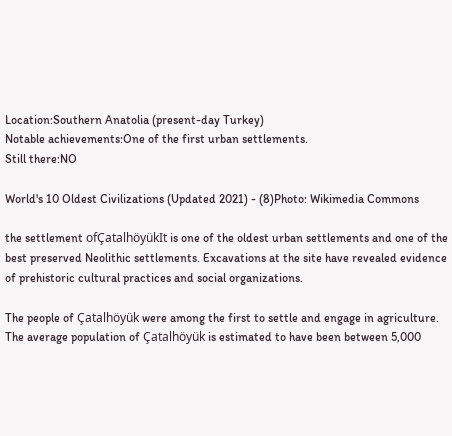Location:Southern Anatolia (present-day Turkey)
Notable achievements:One of the first urban settlements.
Still there:NO

World's 10 Oldest Civilizations (Updated 2021) - (8)Photo: Wikimedia Commons

the settlement ofÇatalhöyükIt is one of the oldest urban settlements and one of the best preserved Neolithic settlements. Excavations at the site have revealed evidence of prehistoric cultural practices and social organizations.

The people of Çatalhöyük were among the first to settle and engage in agriculture. The average population of Çatalhöyük is estimated to have been between 5,000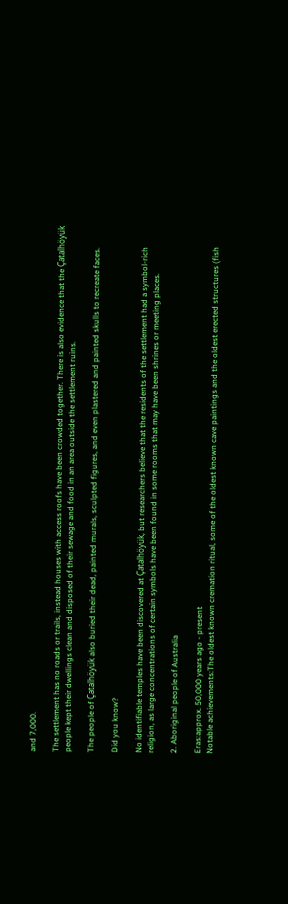and 7,000.

The settlement has no roads or trails, instead houses with access roofs have been crowded together. There is also evidence that the Çatalhöyük people kept their dwellings clean and disposed of their sewage and food in an area outside the settlement ruins.

The people of Çatalhöyük also buried their dead, painted murals, sculpted figures, and even plastered and painted skulls to recreate faces.

Did you know?

No identifiable temples have been discovered at Çatalhöyük, but researchers believe that the residents of the settlement had a symbol-rich religion, as large concentrations of certain symbols have been found in some rooms that may have been shrines or meeting places.

2. Aboriginal people of Australia

Eras:approx. 50,000 years ago - present
Notable achievements:The oldest known cremation ritual, some of the oldest known cave paintings and the oldest erected structures (fish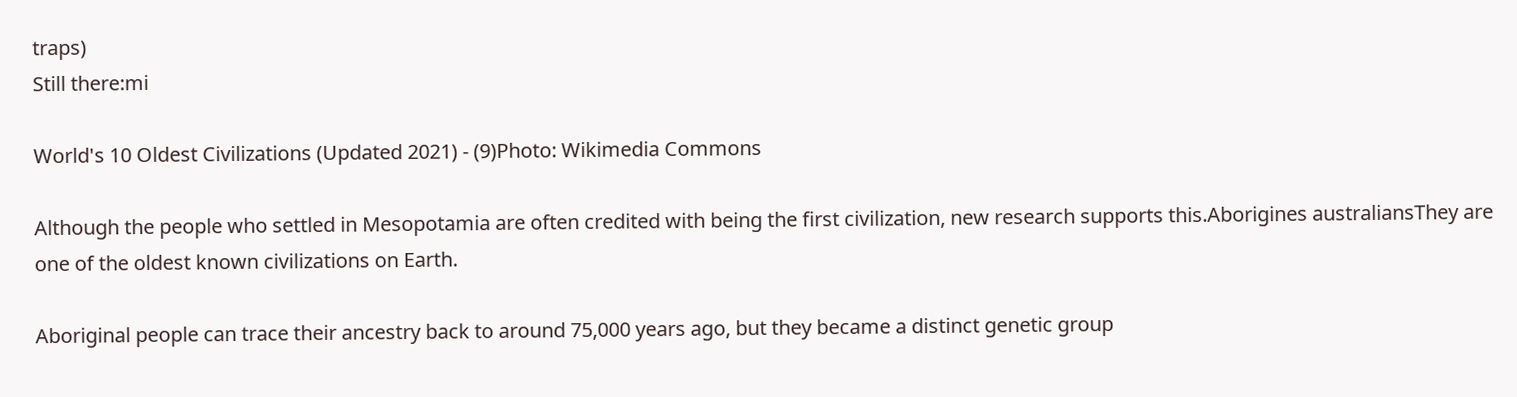traps)
Still there:mi

World's 10 Oldest Civilizations (Updated 2021) - (9)Photo: Wikimedia Commons

Although the people who settled in Mesopotamia are often credited with being the first civilization, new research supports this.Aborigines australiansThey are one of the oldest known civilizations on Earth.

Aboriginal people can trace their ancestry back to around 75,000 years ago, but they became a distinct genetic group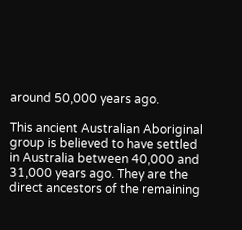around 50,000 years ago.

This ancient Australian Aboriginal group is believed to have settled in Australia between 40,000 and 31,000 years ago. They are the direct ancestors of the remaining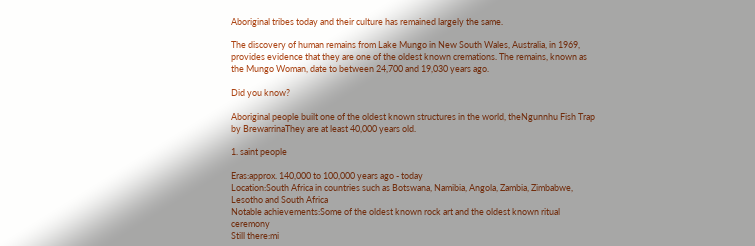Aboriginal tribes today and their culture has remained largely the same.

The discovery of human remains from Lake Mungo in New South Wales, Australia, in 1969, provides evidence that they are one of the oldest known cremations. The remains, known as the Mungo Woman, date to between 24,700 and 19,030 years ago.

Did you know?

Aboriginal people built one of the oldest known structures in the world, theNgunnhu Fish Trap by BrewarrinaThey are at least 40,000 years old.

1. saint people

Eras:approx. 140,000 to 100,000 years ago - today
Location:South Africa in countries such as Botswana, Namibia, Angola, Zambia, Zimbabwe, Lesotho and South Africa
Notable achievements:Some of the oldest known rock art and the oldest known ritual ceremony
Still there:mi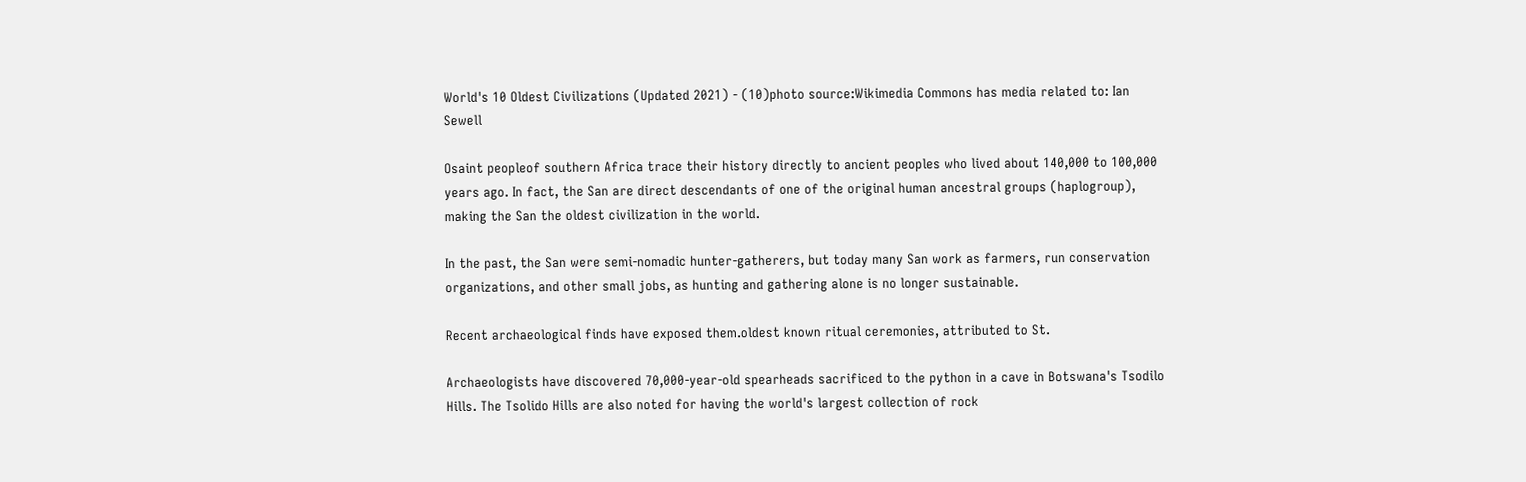World's 10 Oldest Civilizations (Updated 2021) - (10)photo source:Wikimedia Commons has media related to: Ian Sewell

Osaint peopleof southern Africa trace their history directly to ancient peoples who lived about 140,000 to 100,000 years ago. In fact, the San are direct descendants of one of the original human ancestral groups (haplogroup), making the San the oldest civilization in the world.

In the past, the San were semi-nomadic hunter-gatherers, but today many San work as farmers, run conservation organizations, and other small jobs, as hunting and gathering alone is no longer sustainable.

Recent archaeological finds have exposed them.oldest known ritual ceremonies, attributed to St.

Archaeologists have discovered 70,000-year-old spearheads sacrificed to the python in a cave in Botswana's Tsodilo Hills. The Tsolido Hills are also noted for having the world's largest collection of rock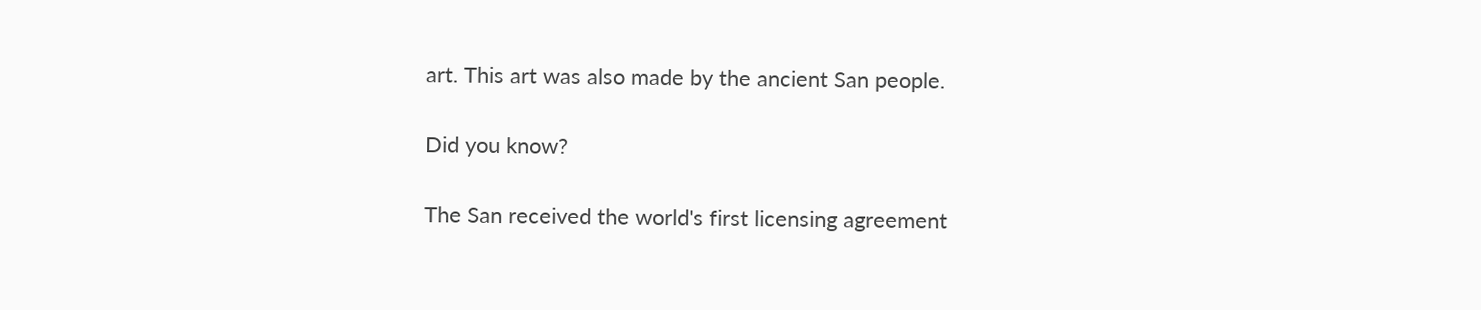art. This art was also made by the ancient San people.

Did you know?

The San received the world's first licensing agreement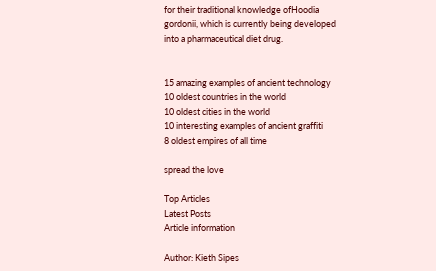for their traditional knowledge ofHoodia gordonii, which is currently being developed into a pharmaceutical diet drug.


15 amazing examples of ancient technology
10 oldest countries in the world
10 oldest cities in the world
10 interesting examples of ancient graffiti
8 oldest empires of all time

spread the love

Top Articles
Latest Posts
Article information

Author: Kieth Sipes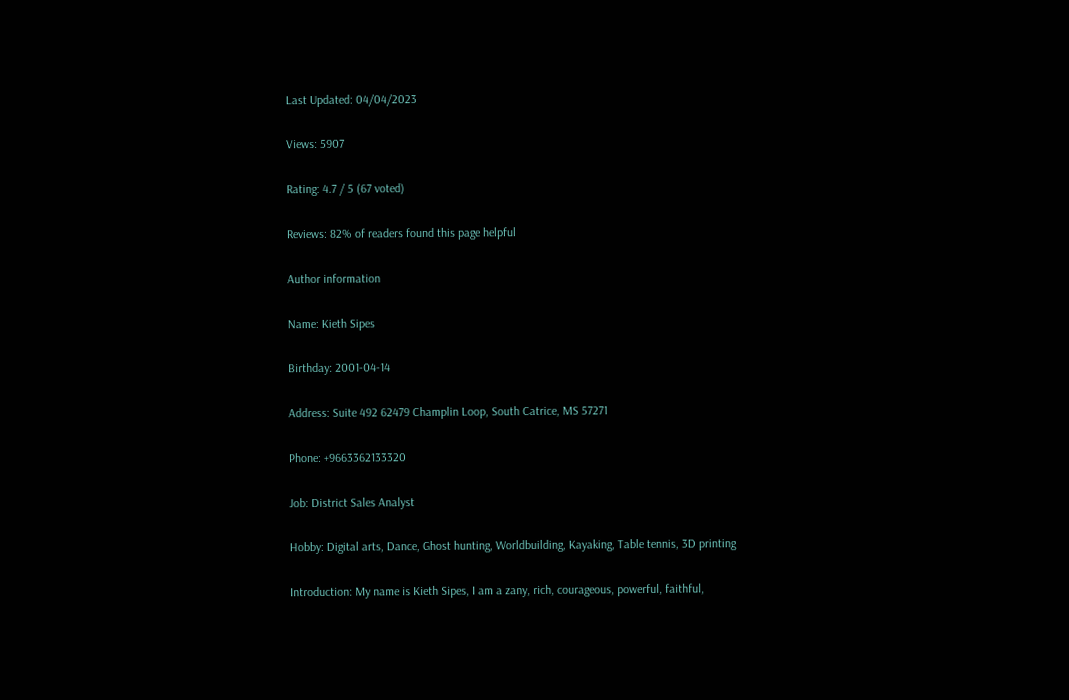Last Updated: 04/04/2023

Views: 5907

Rating: 4.7 / 5 (67 voted)

Reviews: 82% of readers found this page helpful

Author information

Name: Kieth Sipes

Birthday: 2001-04-14

Address: Suite 492 62479 Champlin Loop, South Catrice, MS 57271

Phone: +9663362133320

Job: District Sales Analyst

Hobby: Digital arts, Dance, Ghost hunting, Worldbuilding, Kayaking, Table tennis, 3D printing

Introduction: My name is Kieth Sipes, I am a zany, rich, courageous, powerful, faithful,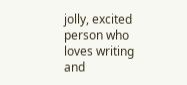jolly, excited person who loves writing and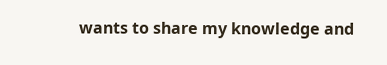wants to share my knowledge and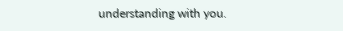understanding with you.